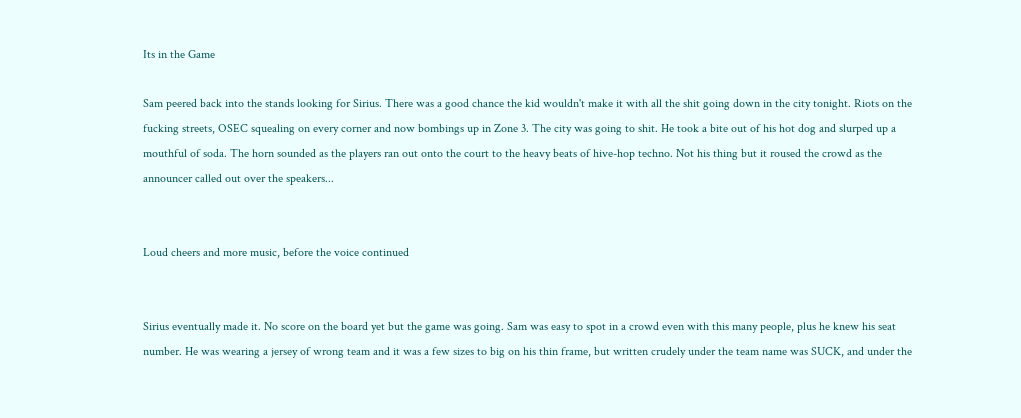Its in the Game

Sam peered back into the stands looking for Sirius. There was a good chance the kid wouldn't make it with all the shit going down in the city tonight. Riots on the fucking streets, OSEC squealing on every corner and now bombings up in Zone 3. The city was going to shit. He took a bite out of his hot dog and slurped up a mouthful of soda. The horn sounded as the players ran out onto the court to the heavy beats of hive-hop techno. Not his thing but it roused the crowd as the announcer called out over the speakers...


Loud cheers and more music, before the voice continued


Sirius eventually made it. No score on the board yet but the game was going. Sam was easy to spot in a crowd even with this many people, plus he knew his seat number. He was wearing a jersey of wrong team and it was a few sizes to big on his thin frame, but written crudely under the team name was SUCK, and under the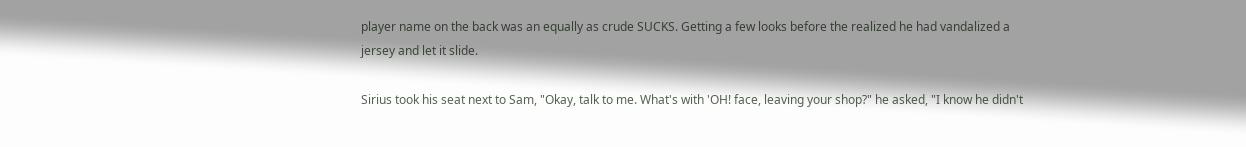player name on the back was an equally as crude SUCKS. Getting a few looks before the realized he had vandalized a jersey and let it slide.

Sirius took his seat next to Sam, "Okay, talk to me. What's with 'OH! face, leaving your shop?" he asked, "I know he didn't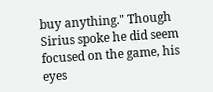buy anything." Though Sirius spoke he did seem focused on the game, his eyes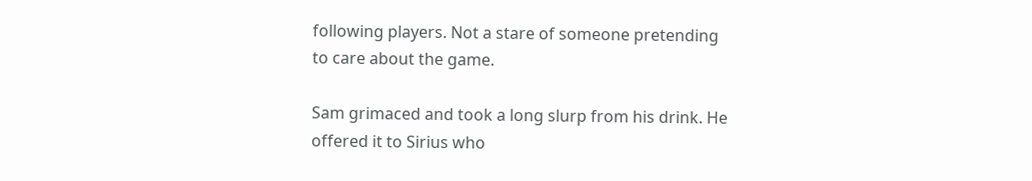following players. Not a stare of someone pretending to care about the game.

Sam grimaced and took a long slurp from his drink. He offered it to Sirius who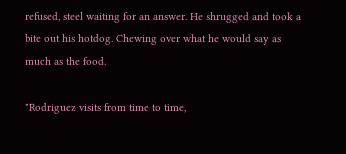refused, steel waiting for an answer. He shrugged and took a bite out his hotdog. Chewing over what he would say as much as the food.

"Rodriguez visits from time to time,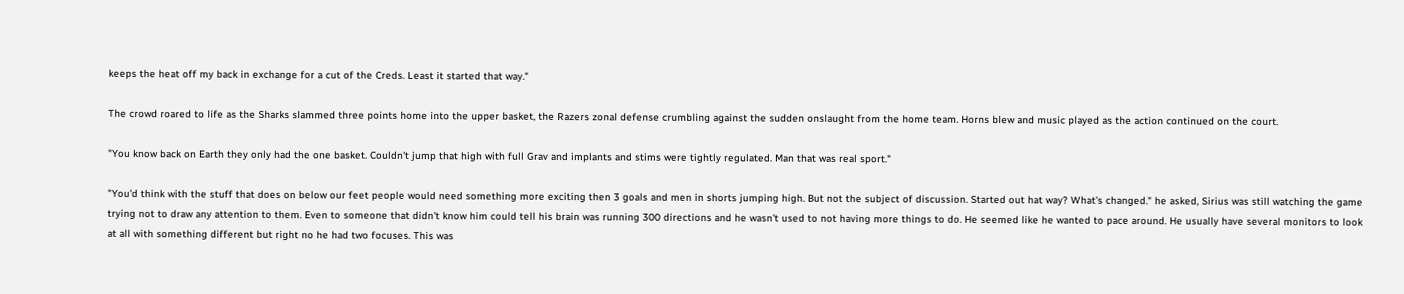keeps the heat off my back in exchange for a cut of the Creds. Least it started that way."

The crowd roared to life as the Sharks slammed three points home into the upper basket, the Razers zonal defense crumbling against the sudden onslaught from the home team. Horns blew and music played as the action continued on the court.

"You know back on Earth they only had the one basket. Couldn't jump that high with full Grav and implants and stims were tightly regulated. Man that was real sport."

"You'd think with the stuff that does on below our feet people would need something more exciting then 3 goals and men in shorts jumping high. But not the subject of discussion. Started out hat way? What's changed." he asked, Sirius was still watching the game trying not to draw any attention to them. Even to someone that didn't know him could tell his brain was running 300 directions and he wasn't used to not having more things to do. He seemed like he wanted to pace around. He usually have several monitors to look at all with something different but right no he had two focuses. This was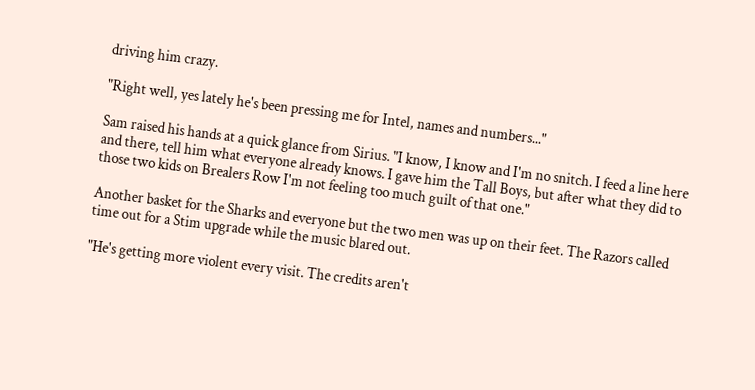driving him crazy.

"Right well, yes lately he's been pressing me for Intel, names and numbers..."

Sam raised his hands at a quick glance from Sirius. "I know, I know and I'm no snitch. I feed a line here and there, tell him what everyone already knows. I gave him the Tall Boys, but after what they did to those two kids on Brealers Row I'm not feeling too much guilt of that one."

Another basket for the Sharks and everyone but the two men was up on their feet. The Razors called time out for a Stim upgrade while the music blared out.

"He's getting more violent every visit. The credits aren't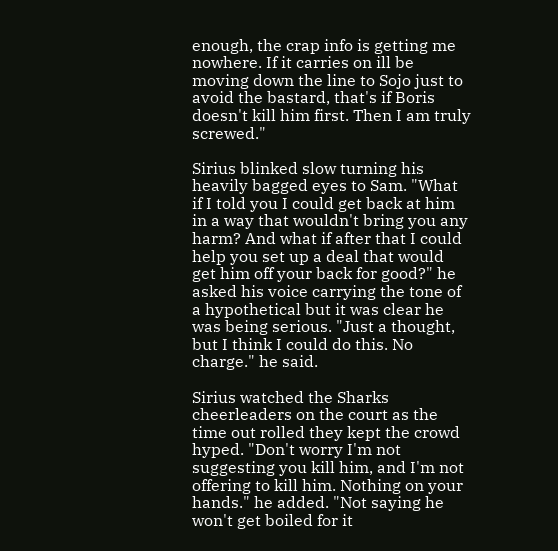enough, the crap info is getting me nowhere. If it carries on ill be moving down the line to Sojo just to avoid the bastard, that's if Boris doesn't kill him first. Then I am truly screwed."

Sirius blinked slow turning his heavily bagged eyes to Sam. "What if I told you I could get back at him in a way that wouldn't bring you any harm? And what if after that I could help you set up a deal that would get him off your back for good?" he asked his voice carrying the tone of a hypothetical but it was clear he was being serious. "Just a thought, but I think I could do this. No charge." he said.

Sirius watched the Sharks cheerleaders on the court as the time out rolled they kept the crowd hyped. "Don't worry I'm not suggesting you kill him, and I'm not offering to kill him. Nothing on your hands." he added. "Not saying he won't get boiled for it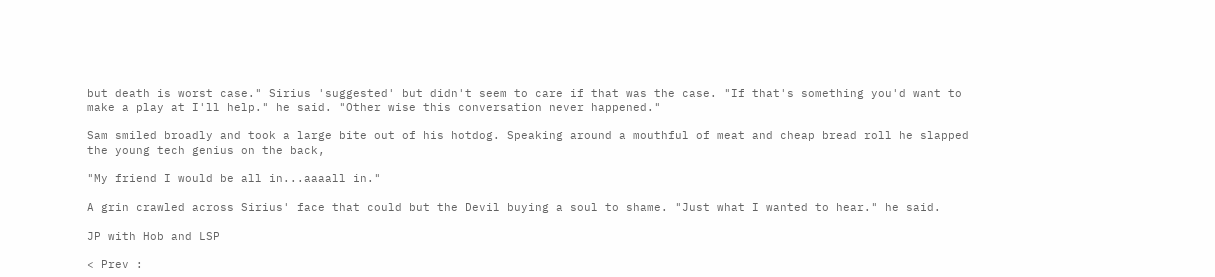but death is worst case." Sirius 'suggested' but didn't seem to care if that was the case. "If that's something you'd want to make a play at I'll help." he said. "Other wise this conversation never happened."

Sam smiled broadly and took a large bite out of his hotdog. Speaking around a mouthful of meat and cheap bread roll he slapped the young tech genius on the back,

"My friend I would be all in...aaaall in."

A grin crawled across Sirius' face that could but the Devil buying a soul to shame. "Just what I wanted to hear." he said.

JP with Hob and LSP

< Prev :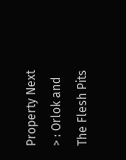Property Next > : Orlok and The Flesh Pits